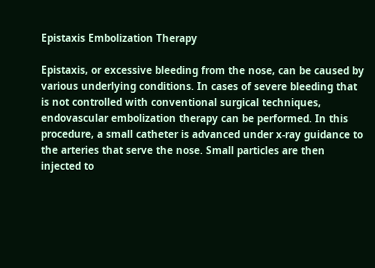Epistaxis Embolization Therapy

Epistaxis, or excessive bleeding from the nose, can be caused by various underlying conditions. In cases of severe bleeding that is not controlled with conventional surgical techniques, endovascular embolization therapy can be performed. In this procedure, a small catheter is advanced under x-ray guidance to the arteries that serve the nose. Small particles are then injected to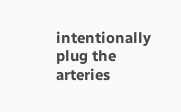intentionally plug the arteries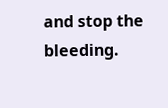and stop the bleeding.